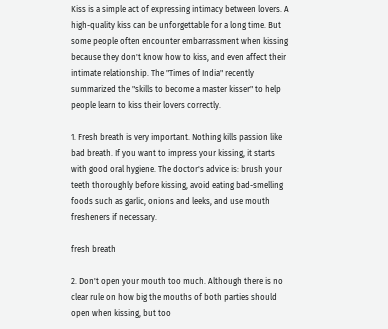Kiss is a simple act of expressing intimacy between lovers. A high-quality kiss can be unforgettable for a long time. But some people often encounter embarrassment when kissing because they don't know how to kiss, and even affect their intimate relationship. The "Times of India" recently summarized the "skills to become a master kisser" to help people learn to kiss their lovers correctly.

1. Fresh breath is very important. Nothing kills passion like bad breath. If you want to impress your kissing, it starts with good oral hygiene. The doctor's advice is: brush your teeth thoroughly before kissing, avoid eating bad-smelling foods such as garlic, onions and leeks, and use mouth fresheners if necessary.

fresh breath

2. Don't open your mouth too much. Although there is no clear rule on how big the mouths of both parties should open when kissing, but too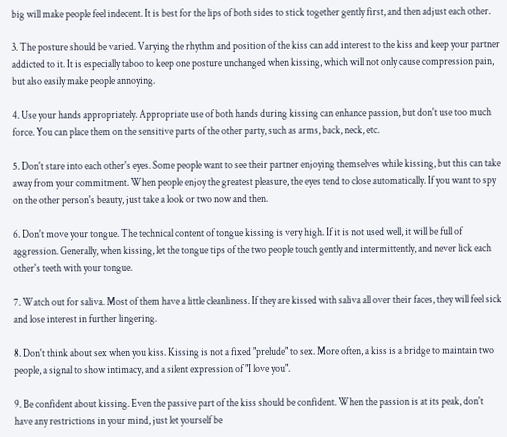big will make people feel indecent. It is best for the lips of both sides to stick together gently first, and then adjust each other.

3. The posture should be varied. Varying the rhythm and position of the kiss can add interest to the kiss and keep your partner addicted to it. It is especially taboo to keep one posture unchanged when kissing, which will not only cause compression pain, but also easily make people annoying.

4. Use your hands appropriately. Appropriate use of both hands during kissing can enhance passion, but don't use too much force. You can place them on the sensitive parts of the other party, such as arms, back, neck, etc.

5. Don't stare into each other's eyes. Some people want to see their partner enjoying themselves while kissing, but this can take away from your commitment. When people enjoy the greatest pleasure, the eyes tend to close automatically. If you want to spy on the other person's beauty, just take a look or two now and then.

6. Don't move your tongue. The technical content of tongue kissing is very high. If it is not used well, it will be full of aggression. Generally, when kissing, let the tongue tips of the two people touch gently and intermittently, and never lick each other's teeth with your tongue.

7. Watch out for saliva. Most of them have a little cleanliness. If they are kissed with saliva all over their faces, they will feel sick and lose interest in further lingering.

8. Don't think about sex when you kiss. Kissing is not a fixed "prelude" to sex. More often, a kiss is a bridge to maintain two people, a signal to show intimacy, and a silent expression of "I love you".

9. Be confident about kissing. Even the passive part of the kiss should be confident. When the passion is at its peak, don't have any restrictions in your mind, just let yourself be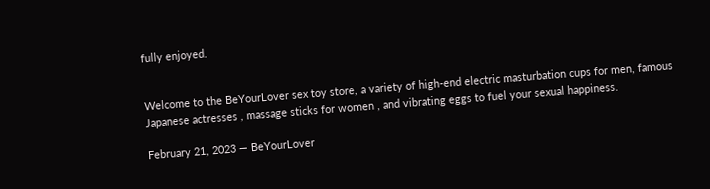fully enjoyed.


Welcome to the BeYourLover sex toy store, a variety of high-end electric masturbation cups for men, famous Japanese actresses , massage sticks for women , and vibrating eggs to fuel your sexual happiness.

February 21, 2023 — BeYourLover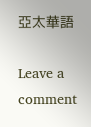亞太華語

Leave a comment